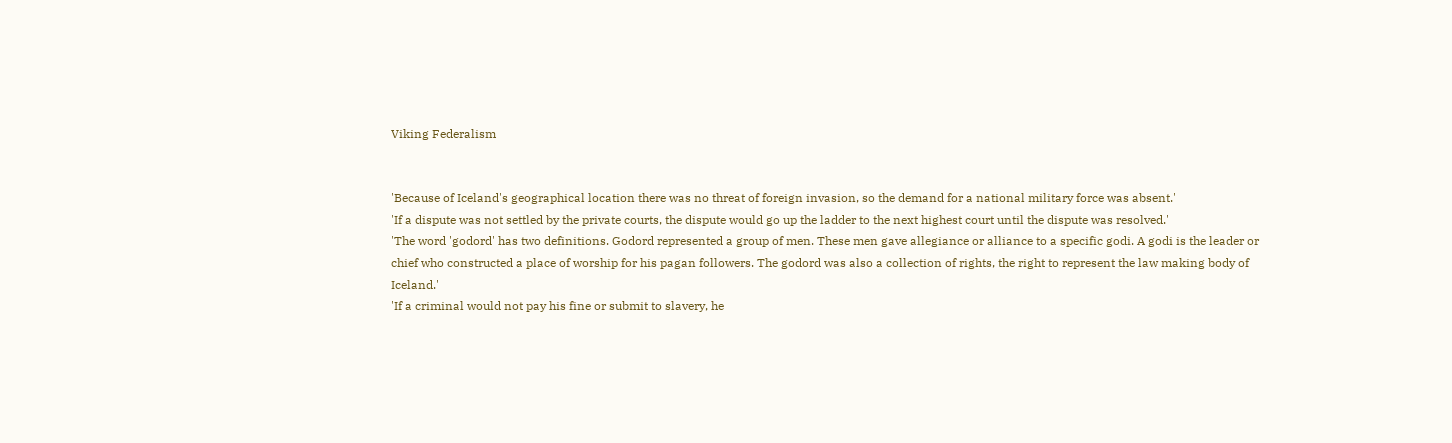Viking Federalism


'Because of Iceland's geographical location there was no threat of foreign invasion, so the demand for a national military force was absent.'
'If a dispute was not settled by the private courts, the dispute would go up the ladder to the next highest court until the dispute was resolved.'
'The word 'godord' has two definitions. Godord represented a group of men. These men gave allegiance or alliance to a specific godi. A godi is the leader or chief who constructed a place of worship for his pagan followers. The godord was also a collection of rights, the right to represent the law making body of Iceland.'
'If a criminal would not pay his fine or submit to slavery, he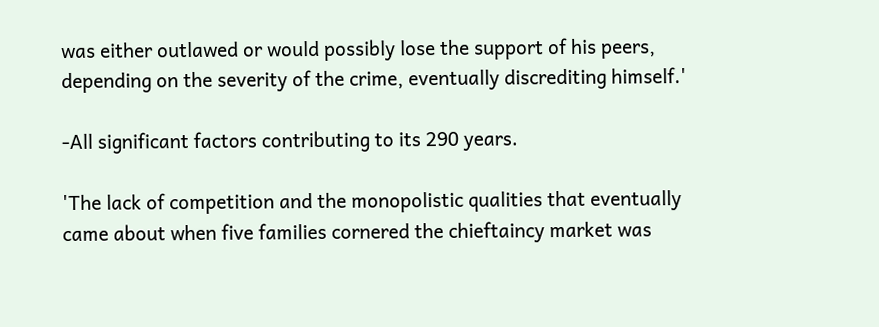was either outlawed or would possibly lose the support of his peers, depending on the severity of the crime, eventually discrediting himself.'

-All significant factors contributing to its 290 years.

'The lack of competition and the monopolistic qualities that eventually came about when five families cornered the chieftaincy market was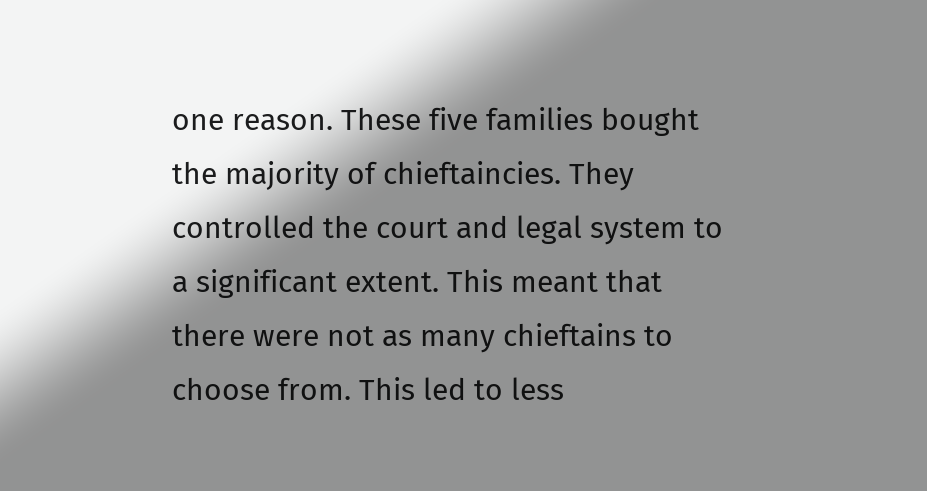one reason. These five families bought the majority of chieftaincies. They controlled the court and legal system to a significant extent. This meant that there were not as many chieftains to choose from. This led to less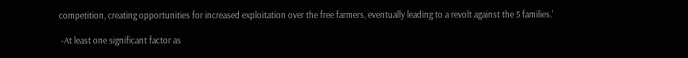competition, creating opportunities for increased exploitation over the free farmers, eventually leading to a revolt against the 5 families.'

 -At least one significant factor as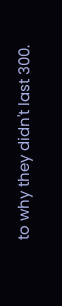to why they didn't last 300.